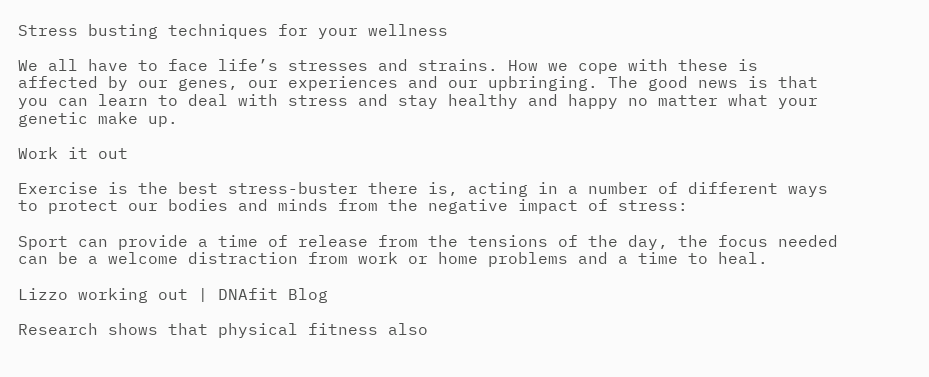Stress busting techniques for your wellness

We all have to face life’s stresses and strains. How we cope with these is affected by our genes, our experiences and our upbringing. The good news is that you can learn to deal with stress and stay healthy and happy no matter what your genetic make up.

Work it out

Exercise is the best stress-buster there is, acting in a number of different ways to protect our bodies and minds from the negative impact of stress:

Sport can provide a time of release from the tensions of the day, the focus needed can be a welcome distraction from work or home problems and a time to heal.

Lizzo working out | DNAfit Blog

Research shows that physical fitness also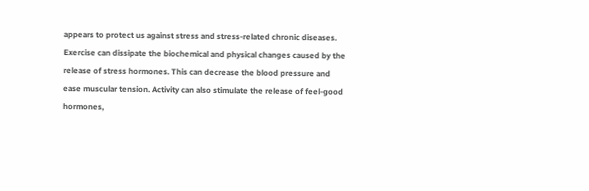appears to protect us against stress and stress-related chronic diseases. Exercise can dissipate the biochemical and physical changes caused by the release of stress hormones. This can decrease the blood pressure and ease muscular tension. Activity can also stimulate the release of feel-good hormones,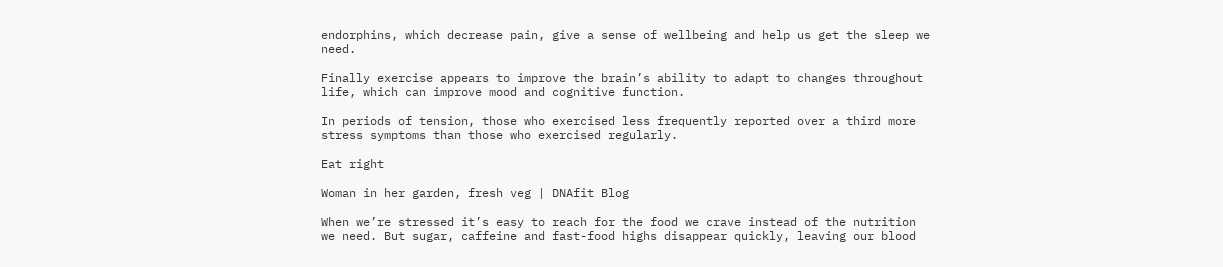endorphins, which decrease pain, give a sense of wellbeing and help us get the sleep we need.

Finally exercise appears to improve the brain’s ability to adapt to changes throughout life, which can improve mood and cognitive function.

In periods of tension, those who exercised less frequently reported over a third more stress symptoms than those who exercised regularly.

Eat right

Woman in her garden, fresh veg | DNAfit Blog

When we’re stressed it’s easy to reach for the food we crave instead of the nutrition we need. But sugar, caffeine and fast-food highs disappear quickly, leaving our blood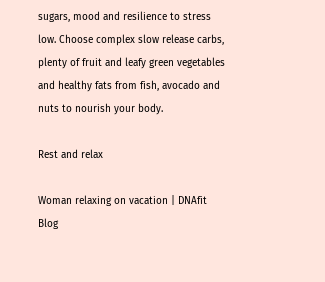sugars, mood and resilience to stress low. Choose complex slow release carbs, plenty of fruit and leafy green vegetables and healthy fats from fish, avocado and nuts to nourish your body.

Rest and relax

Woman relaxing on vacation | DNAfit Blog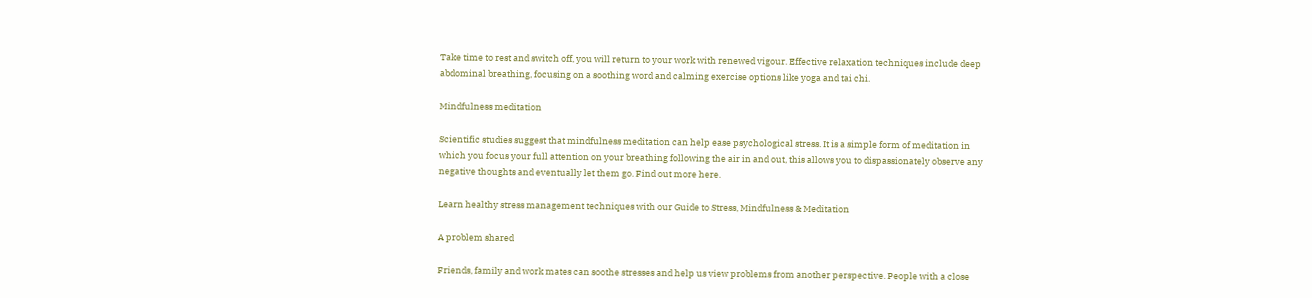Take time to rest and switch off, you will return to your work with renewed vigour. Effective relaxation techniques include deep abdominal breathing, focusing on a soothing word and calming exercise options like yoga and tai chi.

Mindfulness meditation

Scientific studies suggest that mindfulness meditation can help ease psychological stress. It is a simple form of meditation in which you focus your full attention on your breathing following the air in and out, this allows you to dispassionately observe any negative thoughts and eventually let them go. Find out more here.

Learn healthy stress management techniques with our Guide to Stress, Mindfulness & Meditation

A problem shared

Friends, family and work mates can soothe stresses and help us view problems from another perspective. People with a close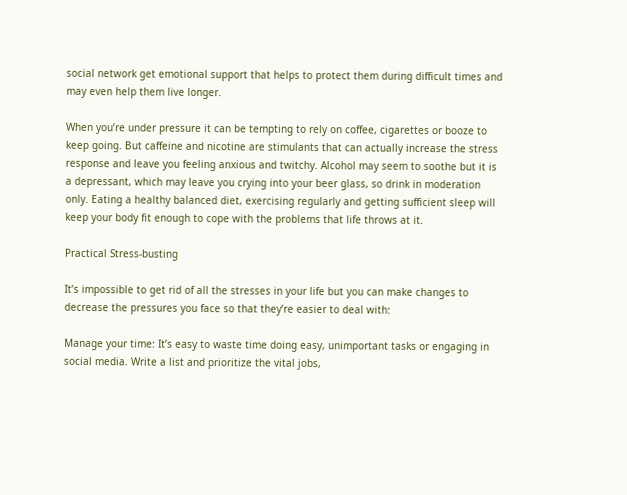social network get emotional support that helps to protect them during difficult times and may even help them live longer.

When you’re under pressure it can be tempting to rely on coffee, cigarettes or booze to keep going. But caffeine and nicotine are stimulants that can actually increase the stress response and leave you feeling anxious and twitchy. Alcohol may seem to soothe but it is a depressant, which may leave you crying into your beer glass, so drink in moderation only. Eating a healthy balanced diet, exercising regularly and getting sufficient sleep will keep your body fit enough to cope with the problems that life throws at it.

Practical Stress-busting

It’s impossible to get rid of all the stresses in your life but you can make changes to decrease the pressures you face so that they’re easier to deal with:

Manage your time: It’s easy to waste time doing easy, unimportant tasks or engaging in social media. Write a list and prioritize the vital jobs,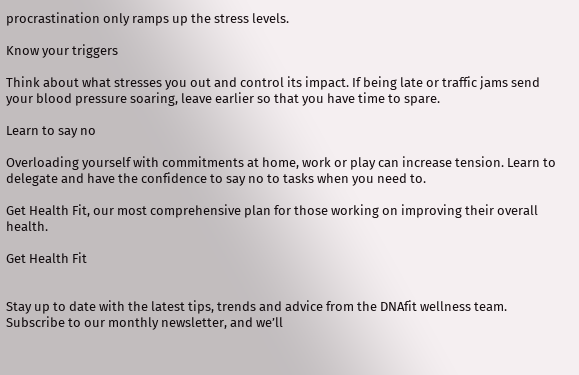procrastination only ramps up the stress levels.

Know your triggers

Think about what stresses you out and control its impact. If being late or traffic jams send your blood pressure soaring, leave earlier so that you have time to spare.

Learn to say no

Overloading yourself with commitments at home, work or play can increase tension. Learn to delegate and have the confidence to say no to tasks when you need to.

Get Health Fit, our most comprehensive plan for those working on improving their overall health.

Get Health Fit


Stay up to date with the latest tips, trends and advice from the DNAfit wellness team. Subscribe to our monthly newsletter, and we’ll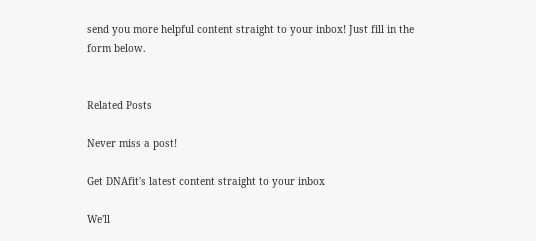send you more helpful content straight to your inbox! Just fill in the form below.


Related Posts

Never miss a post!

Get DNAfit's latest content straight to your inbox

We'll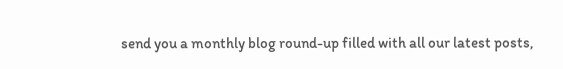send you a monthly blog round-up filled with all our latest posts,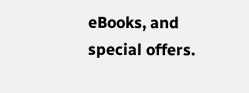eBooks, and special offers.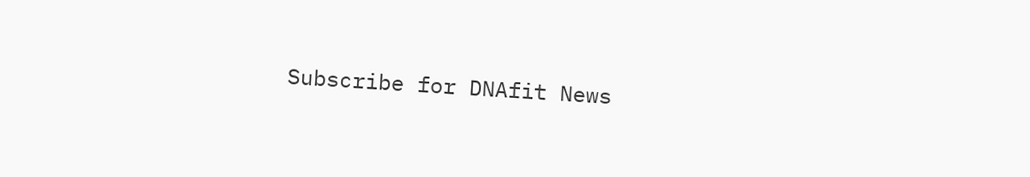Subscribe for DNAfit News